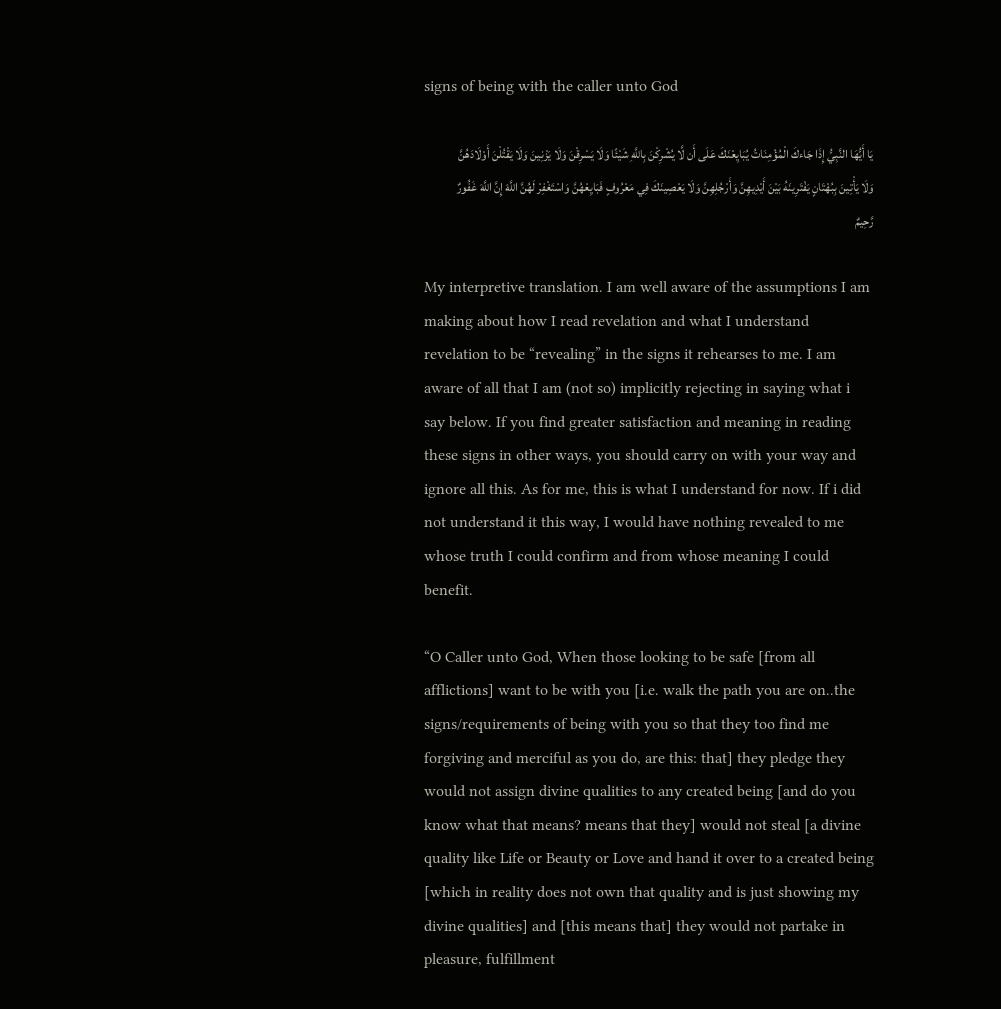signs of being with the caller unto God

يَا أَيُّهَا النَّبِيُّ إِذَا جَاءكَ الْمُؤْمِنَاتُ يُبَايِعْنَكَ عَلَى أَن لَّا يُشْرِكْنَ بِاللَّهِ شَيْئًا وَلَا يَسْرِقْنَ وَلَا يَزْنِينَ وَلَا يَقْتُلْنَ أَوْلَادَهُنَّ وَلَا يَأْتِينَ بِبُهْتَانٍ يَفْتَرِينَهُ بَيْنَ أَيْدِيهِنَّ وَأَرْجُلِهِنَّ وَلَا يَعْصِينَكَ فِي مَعْرُوفٍ فَبَايِعْهُنَّ وَاسْتَغْفِرْ لَهُنَّ اللَّهَ إِنَّ اللَّهَ غَفُورٌ رَّحِيمٌ

My interpretive translation. I am well aware of the assumptions I am making about how I read revelation and what I understand revelation to be “revealing” in the signs it rehearses to me. I am aware of all that I am (not so) implicitly rejecting in saying what i say below. If you find greater satisfaction and meaning in reading these signs in other ways, you should carry on with your way and ignore all this. As for me, this is what I understand for now. If i did not understand it this way, I would have nothing revealed to me whose truth I could confirm and from whose meaning I could benefit.

“O Caller unto God, When those looking to be safe [from all afflictions] want to be with you [i.e. walk the path you are on..the signs/requirements of being with you so that they too find me forgiving and merciful as you do, are this: that] they pledge they would not assign divine qualities to any created being [and do you know what that means? means that they] would not steal [a divine quality like Life or Beauty or Love and hand it over to a created being [which in reality does not own that quality and is just showing my divine qualities] and [this means that] they would not partake in pleasure, fulfillment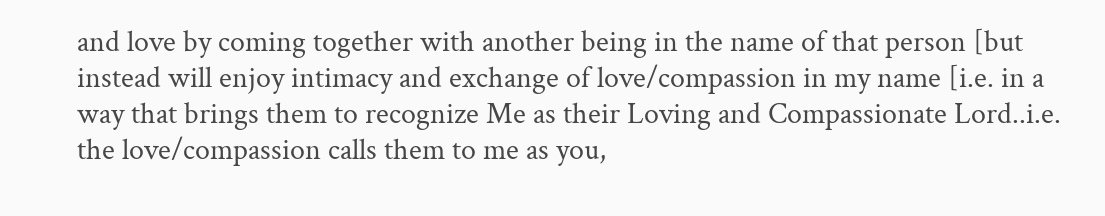and love by coming together with another being in the name of that person [but instead will enjoy intimacy and exchange of love/compassion in my name [i.e. in a way that brings them to recognize Me as their Loving and Compassionate Lord..i.e. the love/compassion calls them to me as you,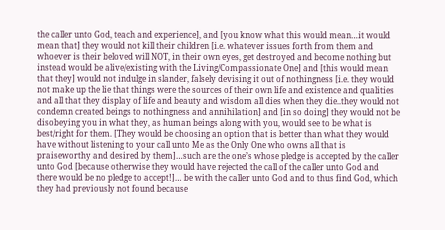the caller unto God, teach and experience], and [you know what this would mean…it would mean that] they would not kill their children [i.e. whatever issues forth from them and whoever is their beloved will NOT, in their own eyes, get destroyed and become nothing but instead would be alive/existing with the Living/Compassionate One] and [this would mean that they] would not indulge in slander, falsely devising it out of nothingness [i.e. they would not make up the lie that things were the sources of their own life and existence and qualities and all that they display of life and beauty and wisdom all dies when they die..they would not condemn created beings to nothingness and annihilation] and [in so doing] they would not be disobeying you in what they, as human beings along with you, would see to be what is best/right for them. [They would be choosing an option that is better than what they would have without listening to your call unto Me as the Only One who owns all that is praiseworthy and desired by them]…such are the one’s whose pledge is accepted by the caller unto God [because otherwise they would have rejected the call of the caller unto God and there would be no pledge to accept!]… be with the caller unto God and to thus find God, which they had previously not found because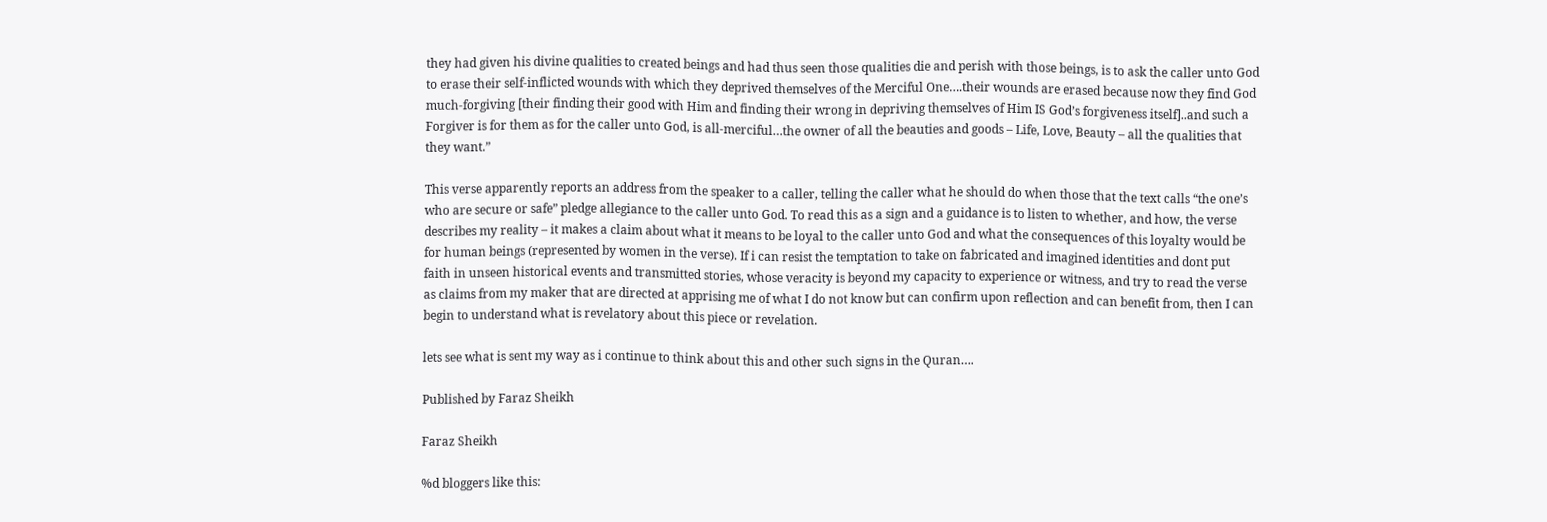they had given his divine qualities to created beings and had thus seen those qualities die and perish with those beings, is to ask the caller unto God to erase their self-inflicted wounds with which they deprived themselves of the Merciful One….their wounds are erased because now they find God much-forgiving [their finding their good with Him and finding their wrong in depriving themselves of Him IS God’s forgiveness itself]..and such a Forgiver is for them as for the caller unto God, is all-merciful…the owner of all the beauties and goods – Life, Love, Beauty – all the qualities that they want.”

This verse apparently reports an address from the speaker to a caller, telling the caller what he should do when those that the text calls “the one’s who are secure or safe” pledge allegiance to the caller unto God. To read this as a sign and a guidance is to listen to whether, and how, the verse describes my reality – it makes a claim about what it means to be loyal to the caller unto God and what the consequences of this loyalty would be for human beings (represented by women in the verse). If i can resist the temptation to take on fabricated and imagined identities and dont put faith in unseen historical events and transmitted stories, whose veracity is beyond my capacity to experience or witness, and try to read the verse as claims from my maker that are directed at apprising me of what I do not know but can confirm upon reflection and can benefit from, then I can begin to understand what is revelatory about this piece or revelation.

lets see what is sent my way as i continue to think about this and other such signs in the Quran….

Published by Faraz Sheikh

Faraz Sheikh

%d bloggers like this: